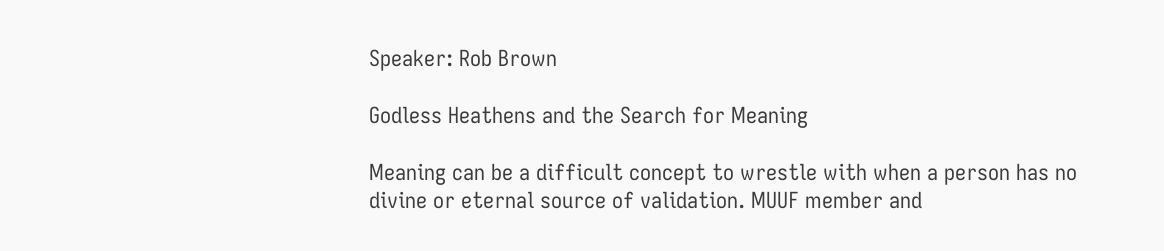Speaker: Rob Brown

Godless Heathens and the Search for Meaning

Meaning can be a difficult concept to wrestle with when a person has no divine or eternal source of validation. MUUF member and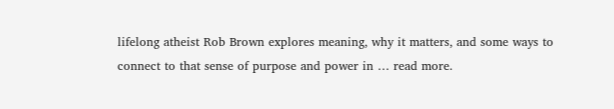lifelong atheist Rob Brown explores meaning, why it matters, and some ways to connect to that sense of purpose and power in … read more.